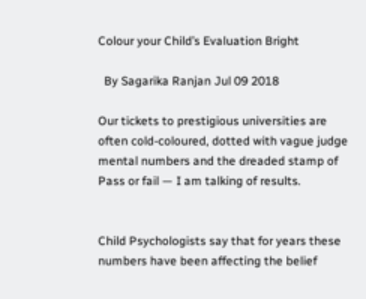Colour your Child’s Evaluation Bright

  By Sagarika Ranjan Jul 09 2018

Our tickets to prestigious universities are often cold-coloured, dotted with vague judge mental numbers and the dreaded stamp of Pass or fail — I am talking of results.


Child Psychologists say that for years these numbers have been affecting the belief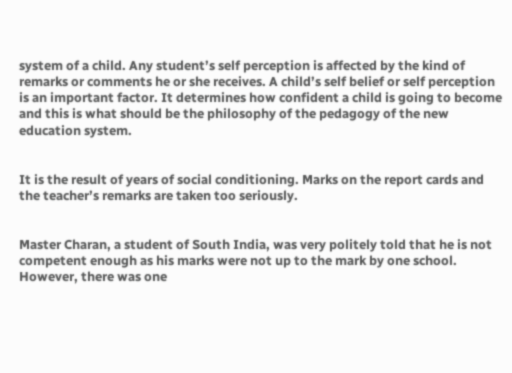system of a child. Any student’s self perception is affected by the kind of remarks or comments he or she receives. A child’s self belief or self perception is an important factor. It determines how confident a child is going to become and this is what should be the philosophy of the pedagogy of the new education system.


It is the result of years of social conditioning. Marks on the report cards and the teacher’s remarks are taken too seriously.


Master Charan, a student of South India, was very politely told that he is not competent enough as his marks were not up to the mark by one school. However, there was one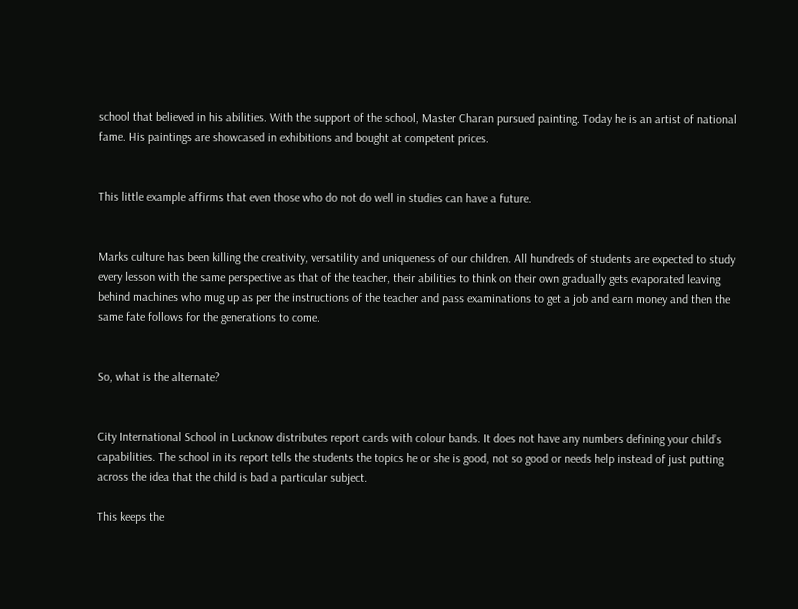school that believed in his abilities. With the support of the school, Master Charan pursued painting. Today he is an artist of national fame. His paintings are showcased in exhibitions and bought at competent prices.


This little example affirms that even those who do not do well in studies can have a future.


Marks culture has been killing the creativity, versatility and uniqueness of our children. All hundreds of students are expected to study every lesson with the same perspective as that of the teacher, their abilities to think on their own gradually gets evaporated leaving behind machines who mug up as per the instructions of the teacher and pass examinations to get a job and earn money and then the same fate follows for the generations to come.


So, what is the alternate?


City International School in Lucknow distributes report cards with colour bands. It does not have any numbers defining your child’s capabilities. The school in its report tells the students the topics he or she is good, not so good or needs help instead of just putting across the idea that the child is bad a particular subject.

This keeps the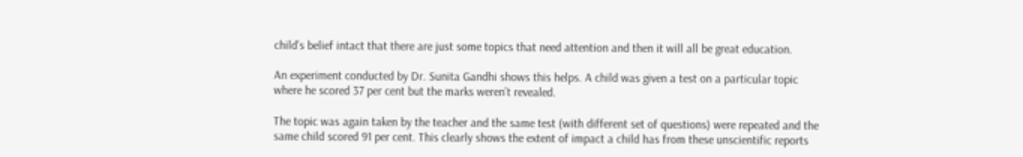child’s belief intact that there are just some topics that need attention and then it will all be great education.

An experiment conducted by Dr. Sunita Gandhi shows this helps. A child was given a test on a particular topic where he scored 37 per cent but the marks weren’t revealed.

The topic was again taken by the teacher and the same test (with different set of questions) were repeated and the same child scored 91 per cent. This clearly shows the extent of impact a child has from these unscientific reports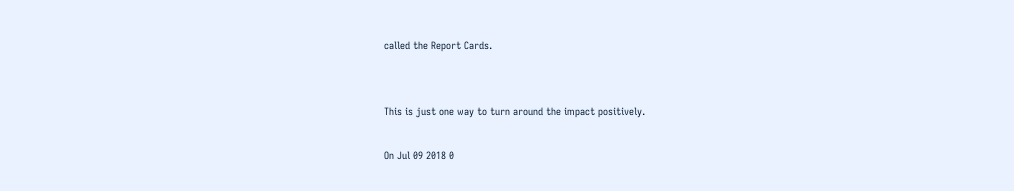called the Report Cards.


This is just one way to turn around the impact positively.

On Jul 09 2018 0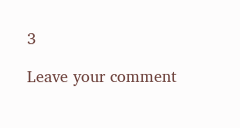3

Leave your comment